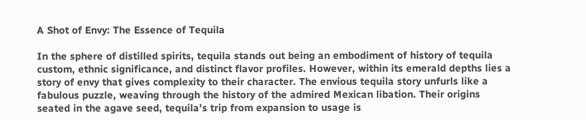A Shot of Envy: The Essence of Tequila

In the sphere of distilled spirits, tequila stands out being an embodiment of history of tequila custom, ethnic significance, and distinct flavor profiles. However, within its emerald depths lies a story of envy that gives complexity to their character. The envious tequila story unfurls like a fabulous puzzle, weaving through the history of the admired Mexican libation. Their origins seated in the agave seed, tequila’s trip from expansion to usage is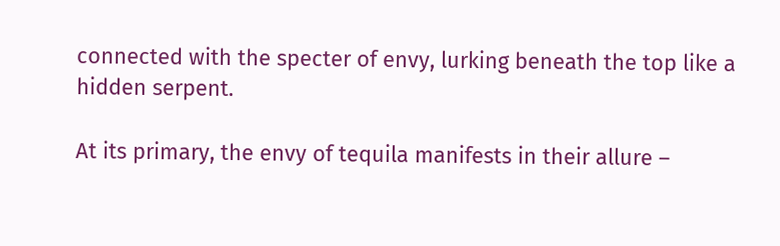connected with the specter of envy, lurking beneath the top like a hidden serpent.

At its primary, the envy of tequila manifests in their allure –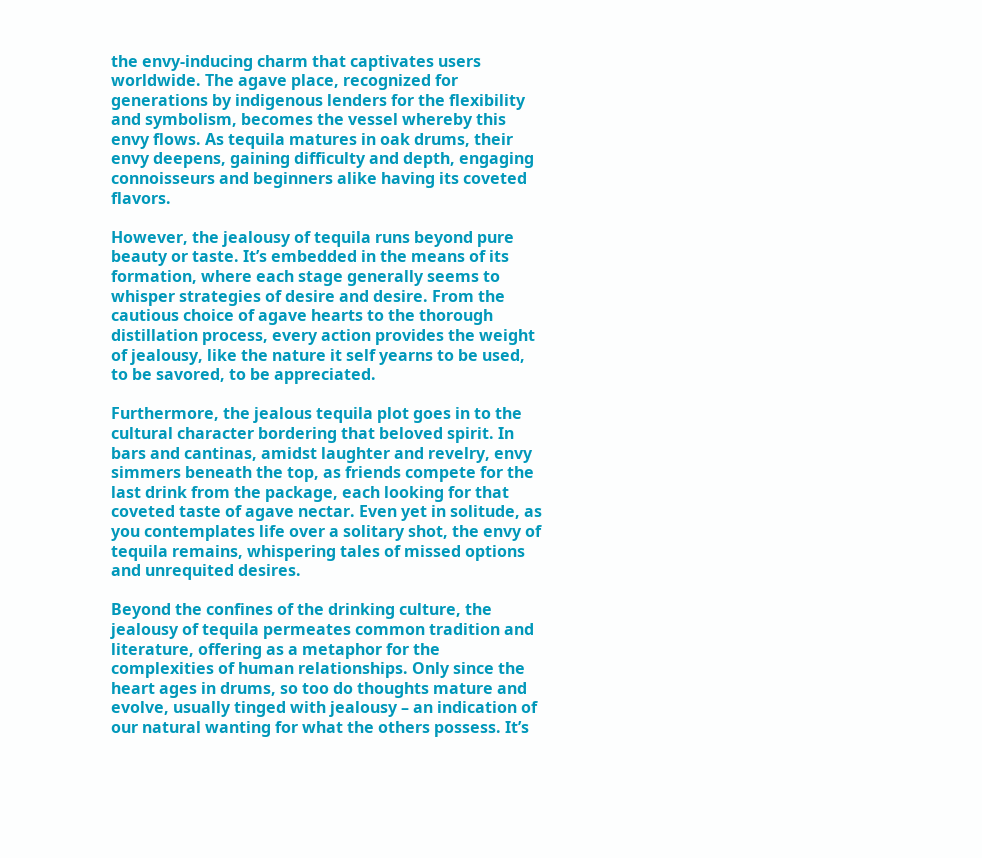the envy-inducing charm that captivates users worldwide. The agave place, recognized for generations by indigenous lenders for the flexibility and symbolism, becomes the vessel whereby this envy flows. As tequila matures in oak drums, their envy deepens, gaining difficulty and depth, engaging connoisseurs and beginners alike having its coveted flavors.

However, the jealousy of tequila runs beyond pure beauty or taste. It’s embedded in the means of its formation, where each stage generally seems to whisper strategies of desire and desire. From the cautious choice of agave hearts to the thorough distillation process, every action provides the weight of jealousy, like the nature it self yearns to be used, to be savored, to be appreciated.

Furthermore, the jealous tequila plot goes in to the cultural character bordering that beloved spirit. In bars and cantinas, amidst laughter and revelry, envy simmers beneath the top, as friends compete for the last drink from the package, each looking for that coveted taste of agave nectar. Even yet in solitude, as you contemplates life over a solitary shot, the envy of tequila remains, whispering tales of missed options and unrequited desires.

Beyond the confines of the drinking culture, the jealousy of tequila permeates common tradition and literature, offering as a metaphor for the complexities of human relationships. Only since the heart ages in drums, so too do thoughts mature and evolve, usually tinged with jealousy – an indication of our natural wanting for what the others possess. It’s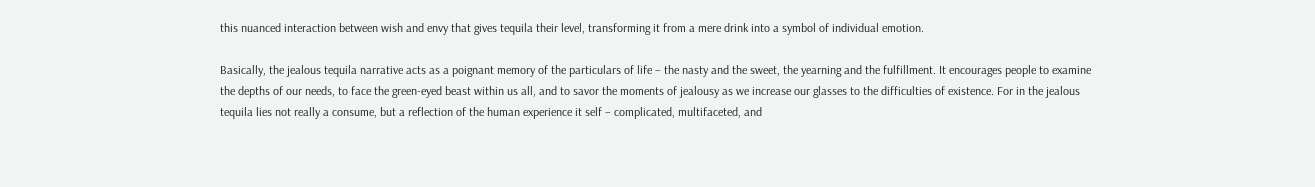this nuanced interaction between wish and envy that gives tequila their level, transforming it from a mere drink into a symbol of individual emotion.

Basically, the jealous tequila narrative acts as a poignant memory of the particulars of life – the nasty and the sweet, the yearning and the fulfillment. It encourages people to examine the depths of our needs, to face the green-eyed beast within us all, and to savor the moments of jealousy as we increase our glasses to the difficulties of existence. For in the jealous tequila lies not really a consume, but a reflection of the human experience it self – complicated, multifaceted, and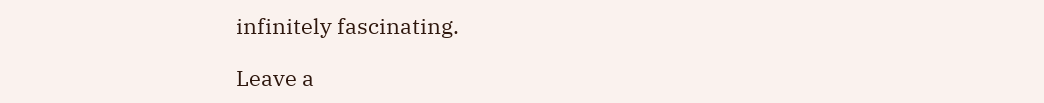infinitely fascinating.

Leave a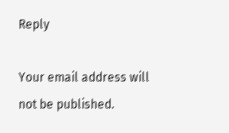Reply

Your email address will not be published.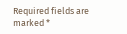Required fields are marked *